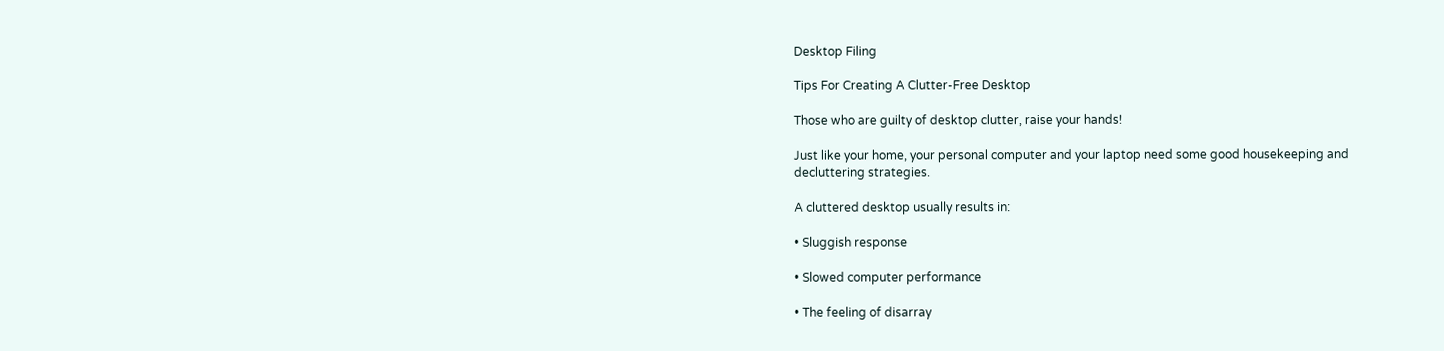Desktop Filing

Tips For Creating A Clutter-Free Desktop

Those who are guilty of desktop clutter, raise your hands!

Just like your home, your personal computer and your laptop need some good housekeeping and decluttering strategies.

A cluttered desktop usually results in:

• Sluggish response

• Slowed computer performance

• The feeling of disarray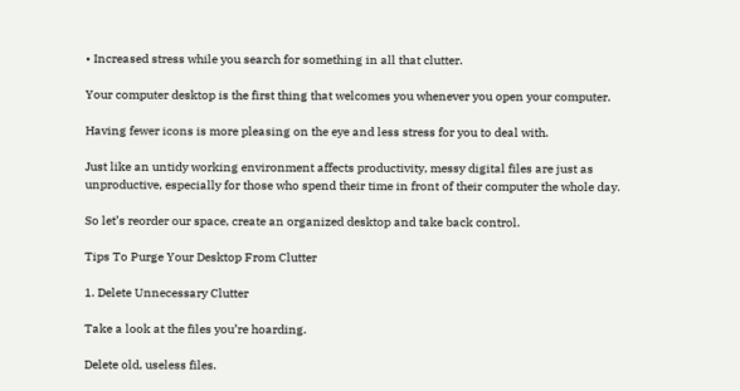• Increased stress while you search for something in all that clutter.

Your computer desktop is the first thing that welcomes you whenever you open your computer.

Having fewer icons is more pleasing on the eye and less stress for you to deal with.

Just like an untidy working environment affects productivity, messy digital files are just as unproductive, especially for those who spend their time in front of their computer the whole day.

So let’s reorder our space, create an organized desktop and take back control.

Tips To Purge Your Desktop From Clutter

1. Delete Unnecessary Clutter

Take a look at the files you’re hoarding.

Delete old, useless files.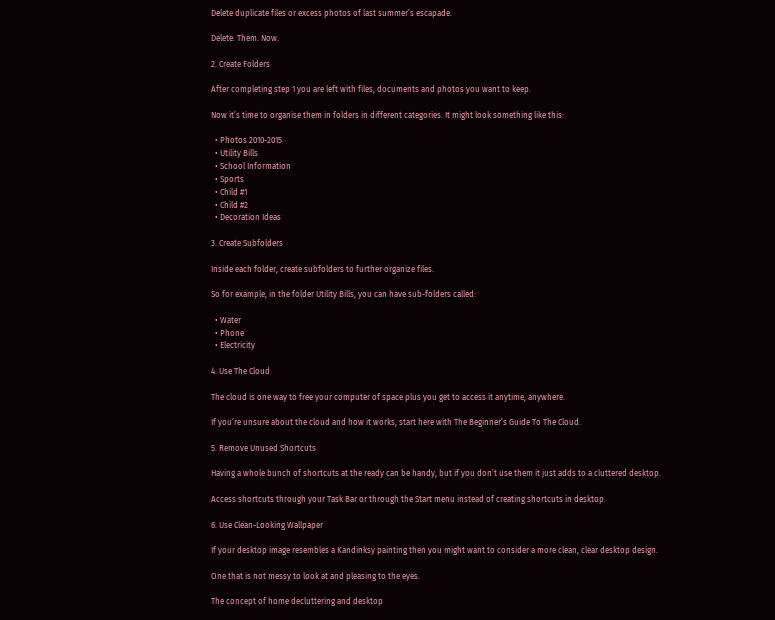Delete duplicate files or excess photos of last summer’s escapade.

Delete. Them. Now.

2. Create Folders

After completing step 1 you are left with files, documents and photos you want to keep.

Now it’s time to organise them in folders in different categories. It might look something like this:

  • Photos 2010-2015
  • Utility Bills
  • School Information
  • Sports
  • Child #1
  • Child #2
  • Decoration Ideas

3. Create Subfolders

Inside each folder, create subfolders to further organize files.

So for example, in the folder Utility Bills, you can have sub-folders called:

  • Water
  • Phone
  • Electricity

4. Use The Cloud

The cloud is one way to free your computer of space plus you get to access it anytime, anywhere.

If you’re unsure about the cloud and how it works, start here with The Beginner’s Guide To The Cloud.

5. Remove Unused Shortcuts

Having a whole bunch of shortcuts at the ready can be handy, but if you don’t use them it just adds to a cluttered desktop.

Access shortcuts through your Task Bar or through the Start menu instead of creating shortcuts in desktop.

6. Use Clean-Looking Wallpaper

If your desktop image resembles a Kandinksy painting then you might want to consider a more clean, clear desktop design.

One that is not messy to look at and pleasing to the eyes.

The concept of home decluttering and desktop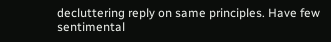decluttering reply on same principles. Have few sentimental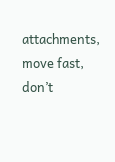attachments, move fast, don’t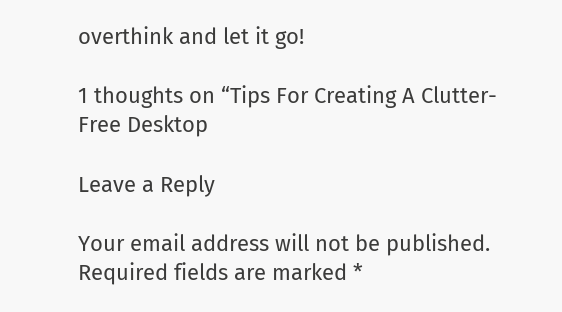overthink and let it go!

1 thoughts on “Tips For Creating A Clutter-Free Desktop

Leave a Reply

Your email address will not be published. Required fields are marked *